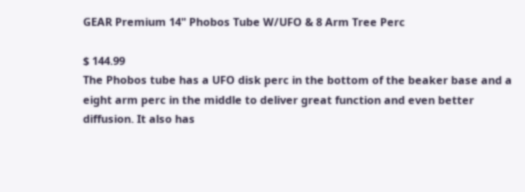GEAR Premium 14" Phobos Tube W/UFO & 8 Arm Tree Perc

$ 144.99
The Phobos tube has a UFO disk perc in the bottom of the beaker base and a eight arm perc in the middle to deliver great function and even better diffusion. It also has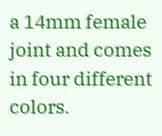a 14mm female joint and comes in four different colors.